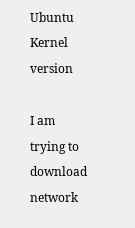Ubuntu Kernel version

I am trying to download network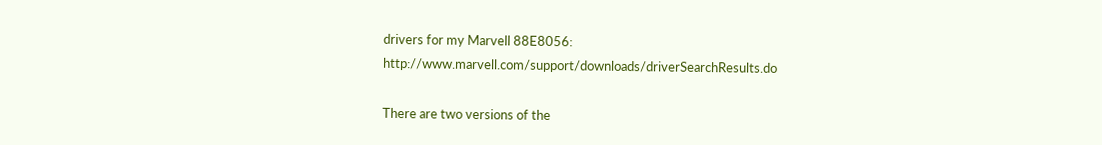drivers for my Marvell 88E8056: http://www.marvell.com/support/downloads/driverSearchResults.do

There are two versions of the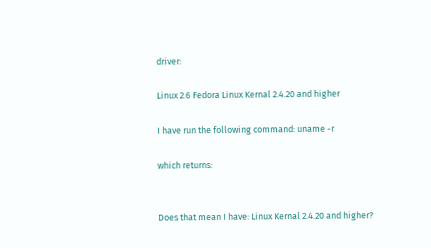driver:

Linux 2.6 Fedora Linux Kernal 2.4.20 and higher

I have run the following command: uname -r

which returns:


Does that mean I have: Linux Kernal 2.4.20 and higher?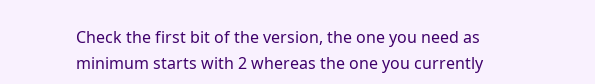Check the first bit of the version, the one you need as minimum starts with 2 whereas the one you currently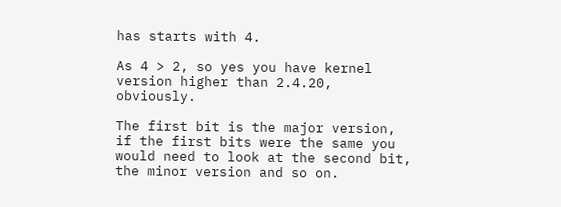has starts with 4.

As 4 > 2, so yes you have kernel version higher than 2.4.20, obviously.

The first bit is the major version, if the first bits were the same you would need to look at the second bit, the minor version and so on.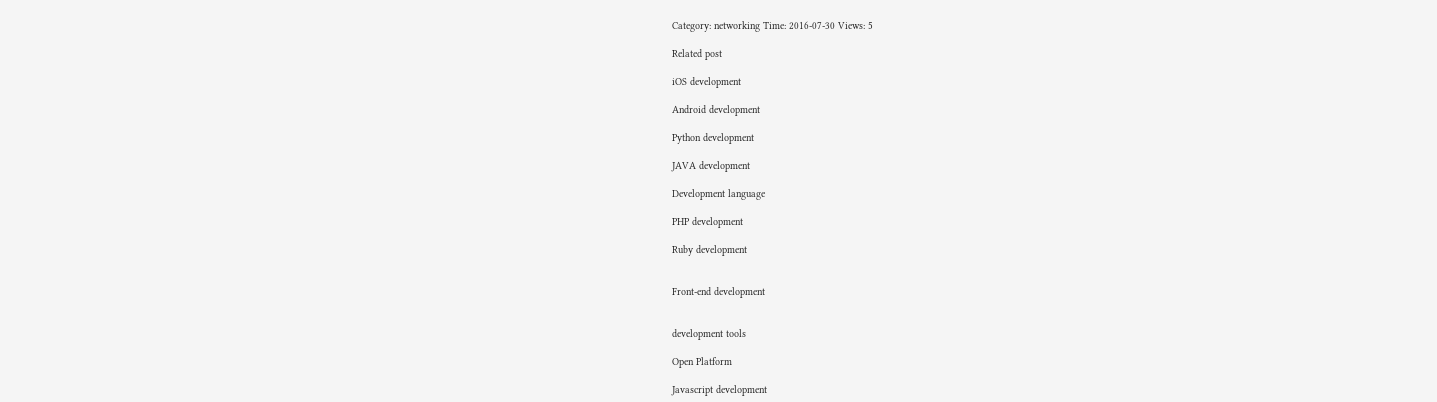Category: networking Time: 2016-07-30 Views: 5

Related post

iOS development

Android development

Python development

JAVA development

Development language

PHP development

Ruby development


Front-end development


development tools

Open Platform

Javascript development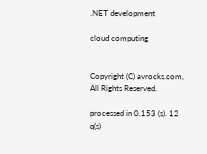.NET development

cloud computing


Copyright (C) avrocks.com, All Rights Reserved.

processed in 0.153 (s). 12 q(s)